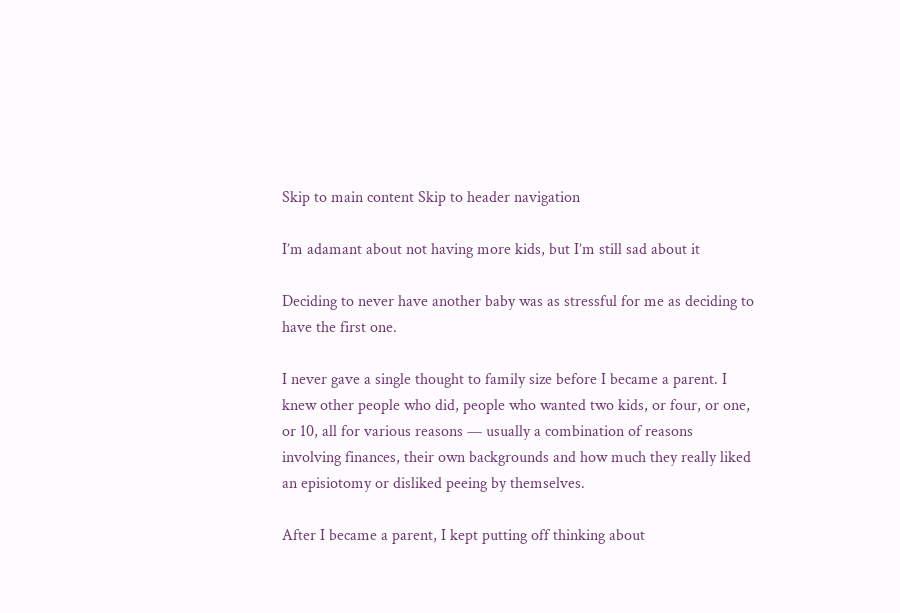Skip to main content Skip to header navigation

I’m adamant about not having more kids, but I’m still sad about it

Deciding to never have another baby was as stressful for me as deciding to have the first one.

I never gave a single thought to family size before I became a parent. I knew other people who did, people who wanted two kids, or four, or one, or 10, all for various reasons — usually a combination of reasons involving finances, their own backgrounds and how much they really liked an episiotomy or disliked peeing by themselves.

After I became a parent, I kept putting off thinking about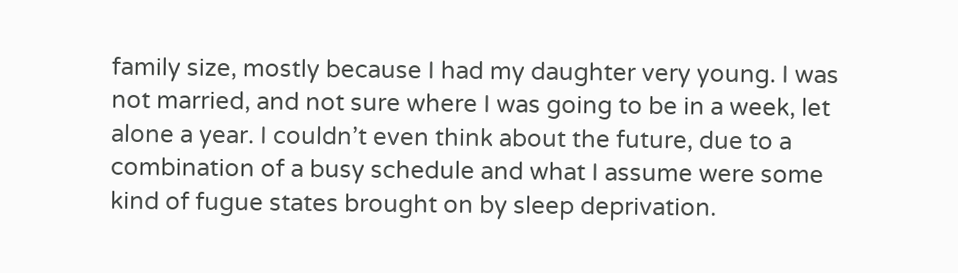family size, mostly because I had my daughter very young. I was not married, and not sure where I was going to be in a week, let alone a year. I couldn’t even think about the future, due to a combination of a busy schedule and what I assume were some kind of fugue states brought on by sleep deprivation.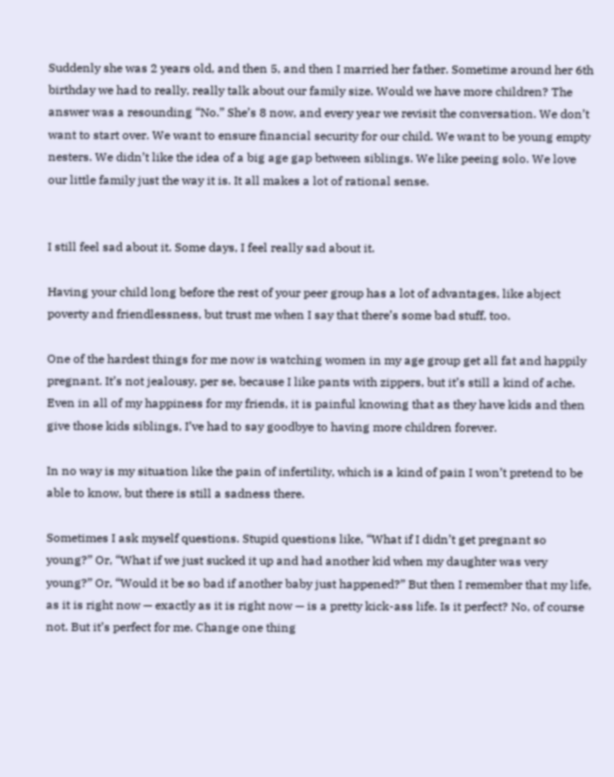Suddenly she was 2 years old, and then 5, and then I married her father. Sometime around her 6th birthday we had to really, really talk about our family size. Would we have more children? The answer was a resounding “No.” She’s 8 now, and every year we revisit the conversation. We don’t want to start over. We want to ensure financial security for our child. We want to be young empty nesters. We didn’t like the idea of a big age gap between siblings. We like peeing solo. We love our little family just the way it is. It all makes a lot of rational sense.


I still feel sad about it. Some days, I feel really sad about it.

Having your child long before the rest of your peer group has a lot of advantages, like abject poverty and friendlessness, but trust me when I say that there’s some bad stuff, too.

One of the hardest things for me now is watching women in my age group get all fat and happily pregnant. It’s not jealousy, per se, because I like pants with zippers, but it’s still a kind of ache. Even in all of my happiness for my friends, it is painful knowing that as they have kids and then give those kids siblings, I’ve had to say goodbye to having more children forever.

In no way is my situation like the pain of infertility, which is a kind of pain I won’t pretend to be able to know, but there is still a sadness there.

Sometimes I ask myself questions. Stupid questions like, “What if I didn’t get pregnant so young?” Or, “What if we just sucked it up and had another kid when my daughter was very young?” Or, “Would it be so bad if another baby just happened?” But then I remember that my life, as it is right now — exactly as it is right now — is a pretty kick-ass life. Is it perfect? No, of course not. But it’s perfect for me. Change one thing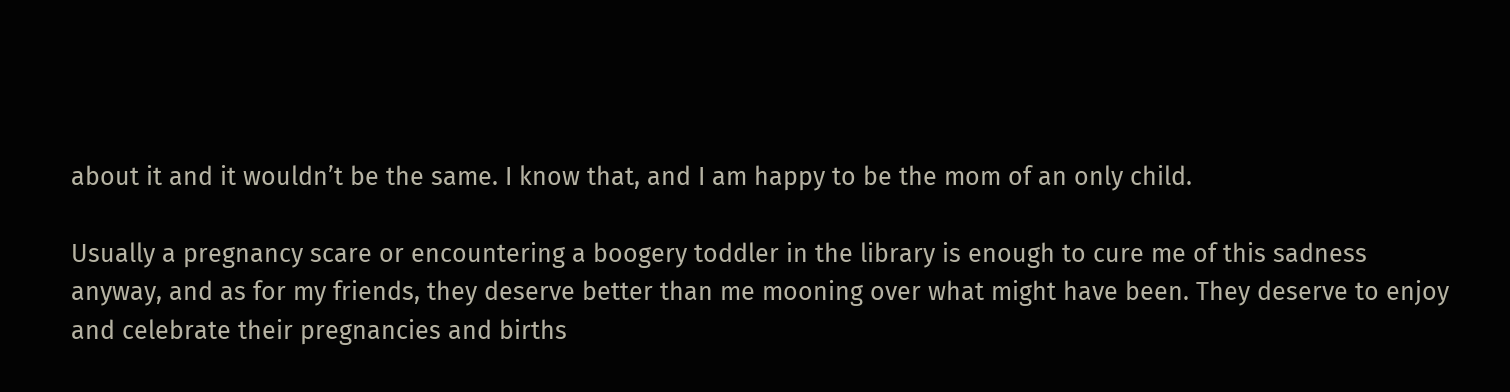about it and it wouldn’t be the same. I know that, and I am happy to be the mom of an only child.

Usually a pregnancy scare or encountering a boogery toddler in the library is enough to cure me of this sadness anyway, and as for my friends, they deserve better than me mooning over what might have been. They deserve to enjoy and celebrate their pregnancies and births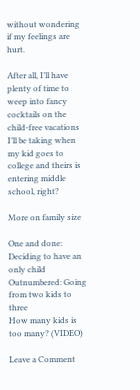without wondering if my feelings are hurt.

After all, I’ll have plenty of time to weep into fancy cocktails on the child-free vacations I’ll be taking when my kid goes to college and theirs is entering middle school, right?

More on family size

One and done: Deciding to have an only child
Outnumbered: Going from two kids to three
How many kids is too many? (VIDEO)

Leave a Comment